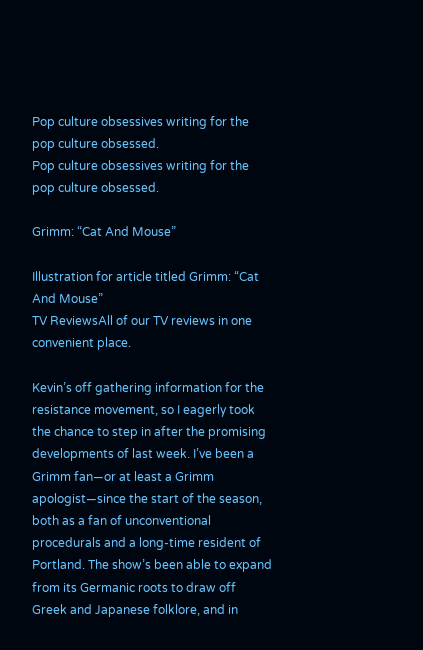Pop culture obsessives writing for the pop culture obsessed.
Pop culture obsessives writing for the pop culture obsessed.

Grimm: “Cat And Mouse”

Illustration for article titled Grimm: “Cat And Mouse”
TV ReviewsAll of our TV reviews in one convenient place.

Kevin’s off gathering information for the resistance movement, so I eagerly took the chance to step in after the promising developments of last week. I’ve been a Grimm fan—or at least a Grimm apologist—since the start of the season, both as a fan of unconventional procedurals and a long-time resident of Portland. The show’s been able to expand from its Germanic roots to draw off Greek and Japanese folklore, and in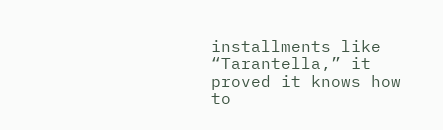installments like “Tarantella,” it proved it knows how to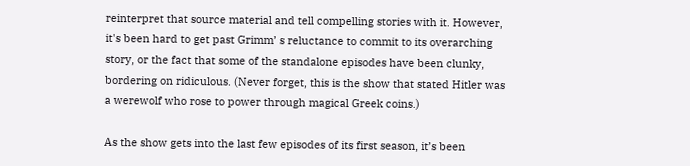reinterpret that source material and tell compelling stories with it. However, it's been hard to get past Grimm’ s reluctance to commit to its overarching story, or the fact that some of the standalone episodes have been clunky, bordering on ridiculous. (Never forget, this is the show that stated Hitler was a werewolf who rose to power through magical Greek coins.)

As the show gets into the last few episodes of its first season, it’s been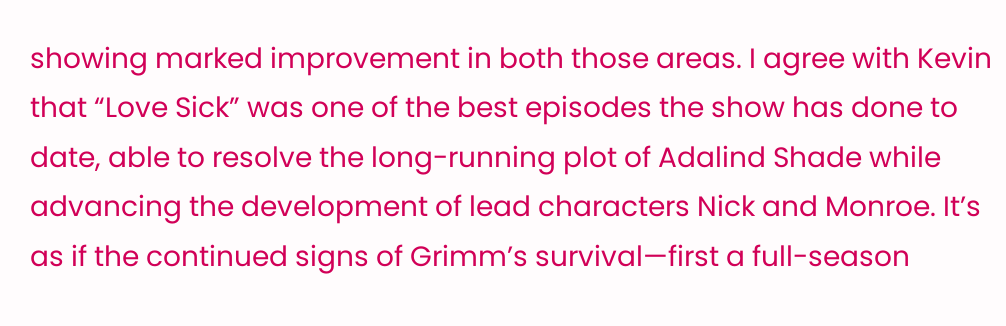showing marked improvement in both those areas. I agree with Kevin that “Love Sick” was one of the best episodes the show has done to date, able to resolve the long-running plot of Adalind Shade while advancing the development of lead characters Nick and Monroe. It’s as if the continued signs of Grimm’s survival—first a full-season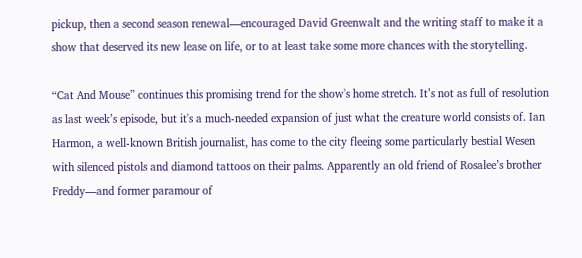pickup, then a second season renewal—encouraged David Greenwalt and the writing staff to make it a show that deserved its new lease on life, or to at least take some more chances with the storytelling.

“Cat And Mouse” continues this promising trend for the show's home stretch. It’s not as full of resolution as last week’s episode, but it's a much-needed expansion of just what the creature world consists of. Ian Harmon, a well-known British journalist, has come to the city fleeing some particularly bestial Wesen with silenced pistols and diamond tattoos on their palms. Apparently an old friend of Rosalee’s brother Freddy—and former paramour of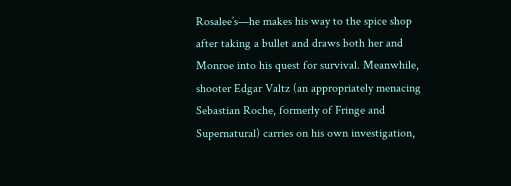Rosalee’s—he makes his way to the spice shop after taking a bullet and draws both her and Monroe into his quest for survival. Meanwhile, shooter Edgar Valtz (an appropriately menacing Sebastian Roche, formerly of Fringe and Supernatural) carries on his own investigation,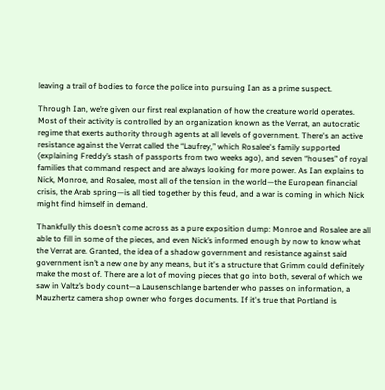leaving a trail of bodies to force the police into pursuing Ian as a prime suspect.

Through Ian, we’re given our first real explanation of how the creature world operates. Most of their activity is controlled by an organization known as the Verrat, an autocratic regime that exerts authority through agents at all levels of government. There's an active resistance against the Verrat called the “Laufrey,” which Rosalee's family supported (explaining Freddy’s stash of passports from two weeks ago), and seven “houses” of royal families that command respect and are always looking for more power. As Ian explains to Nick, Monroe, and Rosalee, most all of the tension in the world—the European financial crisis, the Arab spring—is all tied together by this feud, and a war is coming in which Nick might find himself in demand.

Thankfully this doesn’t come across as a pure exposition dump: Monroe and Rosalee are all able to fill in some of the pieces, and even Nick’s informed enough by now to know what the Verrat are. Granted, the idea of a shadow government and resistance against said government isn’t a new one by any means, but it's a structure that Grimm could definitely make the most of. There are a lot of moving pieces that go into both, several of which we saw in Valtz’s body count—a Lausenschlange bartender who passes on information, a Mauzhertz camera shop owner who forges documents. If it's true that Portland is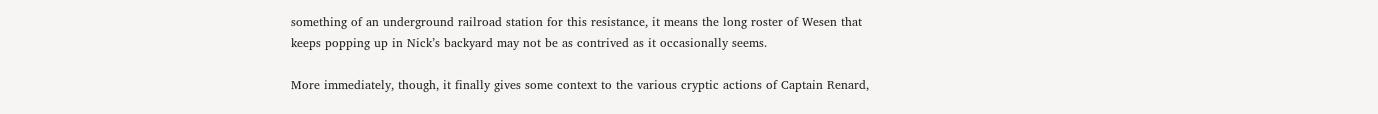something of an underground railroad station for this resistance, it means the long roster of Wesen that keeps popping up in Nick’s backyard may not be as contrived as it occasionally seems.

More immediately, though, it finally gives some context to the various cryptic actions of Captain Renard,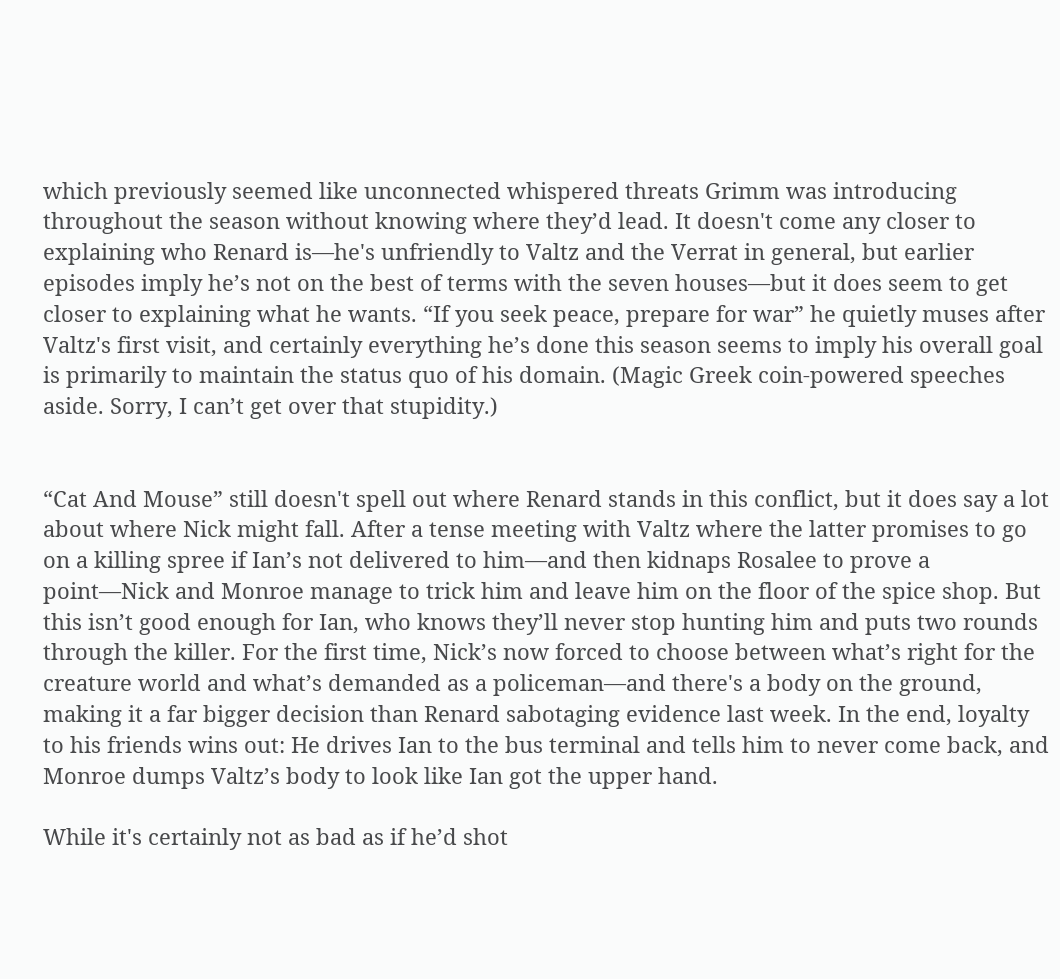which previously seemed like unconnected whispered threats Grimm was introducing throughout the season without knowing where they’d lead. It doesn't come any closer to explaining who Renard is—he's unfriendly to Valtz and the Verrat in general, but earlier episodes imply he’s not on the best of terms with the seven houses—but it does seem to get closer to explaining what he wants. “If you seek peace, prepare for war” he quietly muses after Valtz's first visit, and certainly everything he’s done this season seems to imply his overall goal is primarily to maintain the status quo of his domain. (Magic Greek coin-powered speeches aside. Sorry, I can’t get over that stupidity.)


“Cat And Mouse” still doesn't spell out where Renard stands in this conflict, but it does say a lot about where Nick might fall. After a tense meeting with Valtz where the latter promises to go on a killing spree if Ian’s not delivered to him—and then kidnaps Rosalee to prove a point—Nick and Monroe manage to trick him and leave him on the floor of the spice shop. But this isn’t good enough for Ian, who knows they’ll never stop hunting him and puts two rounds through the killer. For the first time, Nick’s now forced to choose between what’s right for the creature world and what’s demanded as a policeman—and there's a body on the ground, making it a far bigger decision than Renard sabotaging evidence last week. In the end, loyalty to his friends wins out: He drives Ian to the bus terminal and tells him to never come back, and Monroe dumps Valtz’s body to look like Ian got the upper hand.

While it's certainly not as bad as if he’d shot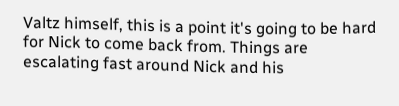Valtz himself, this is a point it's going to be hard for Nick to come back from. Things are escalating fast around Nick and his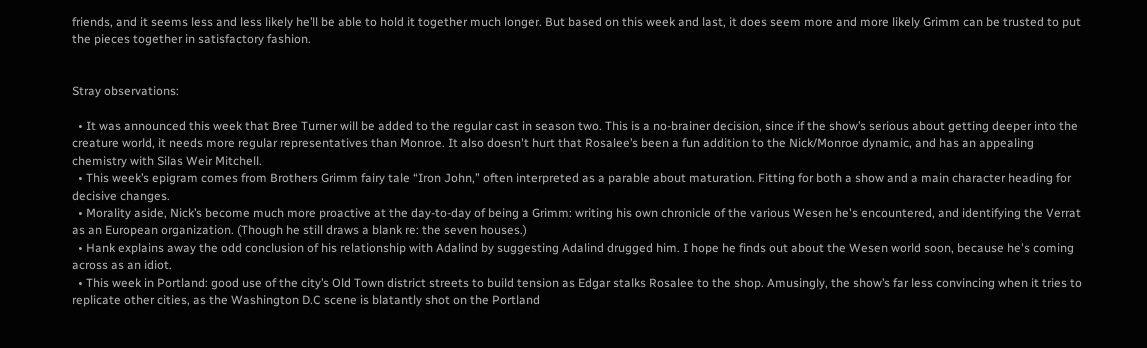friends, and it seems less and less likely he’ll be able to hold it together much longer. But based on this week and last, it does seem more and more likely Grimm can be trusted to put the pieces together in satisfactory fashion.


Stray observations:

  • It was announced this week that Bree Turner will be added to the regular cast in season two. This is a no-brainer decision, since if the show’s serious about getting deeper into the creature world, it needs more regular representatives than Monroe. It also doesn't hurt that Rosalee’s been a fun addition to the Nick/Monroe dynamic, and has an appealing chemistry with Silas Weir Mitchell.
  • This week’s epigram comes from Brothers Grimm fairy tale “Iron John,” often interpreted as a parable about maturation. Fitting for both a show and a main character heading for decisive changes.
  • Morality aside, Nick’s become much more proactive at the day-to-day of being a Grimm: writing his own chronicle of the various Wesen he's encountered, and identifying the Verrat as an European organization. (Though he still draws a blank re: the seven houses.)
  • Hank explains away the odd conclusion of his relationship with Adalind by suggesting Adalind drugged him. I hope he finds out about the Wesen world soon, because he's coming across as an idiot.
  • This week in Portland: good use of the city’s Old Town district streets to build tension as Edgar stalks Rosalee to the shop. Amusingly, the show’s far less convincing when it tries to replicate other cities, as the Washington D.C scene is blatantly shot on the Portland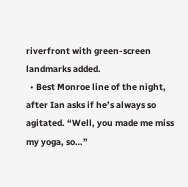riverfront with green-screen landmarks added.
  • Best Monroe line of the night, after Ian asks if he’s always so agitated. “Well, you made me miss my yoga, so…”